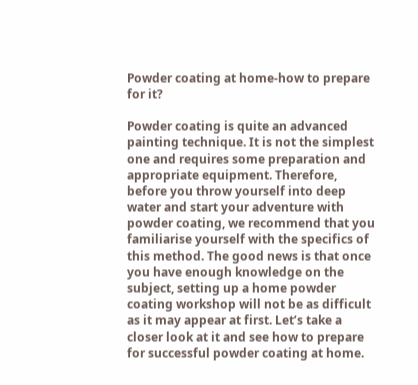Powder coating at home-how to prepare for it?

Powder coating is quite an advanced painting technique. It is not the simplest one and requires some preparation and appropriate equipment. Therefore, before you throw yourself into deep water and start your adventure with powder coating, we recommend that you familiarise yourself with the specifics of this method. The good news is that once you have enough knowledge on the subject, setting up a home powder coating workshop will not be as difficult as it may appear at first. Let’s take a closer look at it and see how to prepare for successful powder coating at home.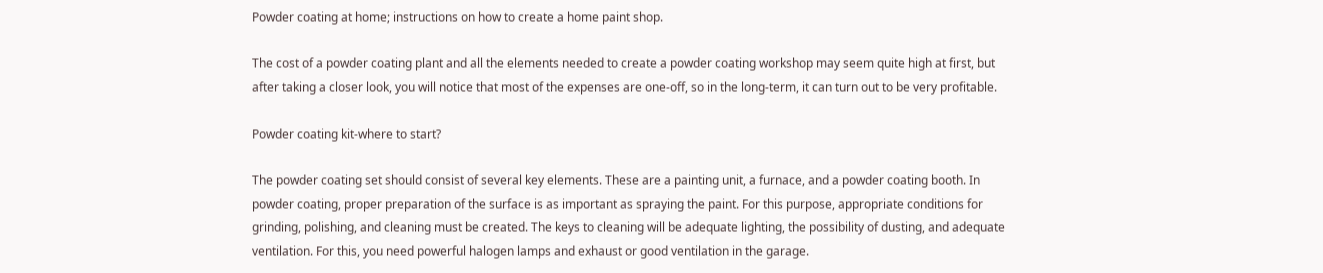Powder coating at home; instructions on how to create a home paint shop.

The cost of a powder coating plant and all the elements needed to create a powder coating workshop may seem quite high at first, but after taking a closer look, you will notice that most of the expenses are one-off, so in the long-term, it can turn out to be very profitable.

Powder coating kit-where to start?

The powder coating set should consist of several key elements. These are a painting unit, a furnace, and a powder coating booth. In powder coating, proper preparation of the surface is as important as spraying the paint. For this purpose, appropriate conditions for grinding, polishing, and cleaning must be created. The keys to cleaning will be adequate lighting, the possibility of dusting, and adequate ventilation. For this, you need powerful halogen lamps and exhaust or good ventilation in the garage.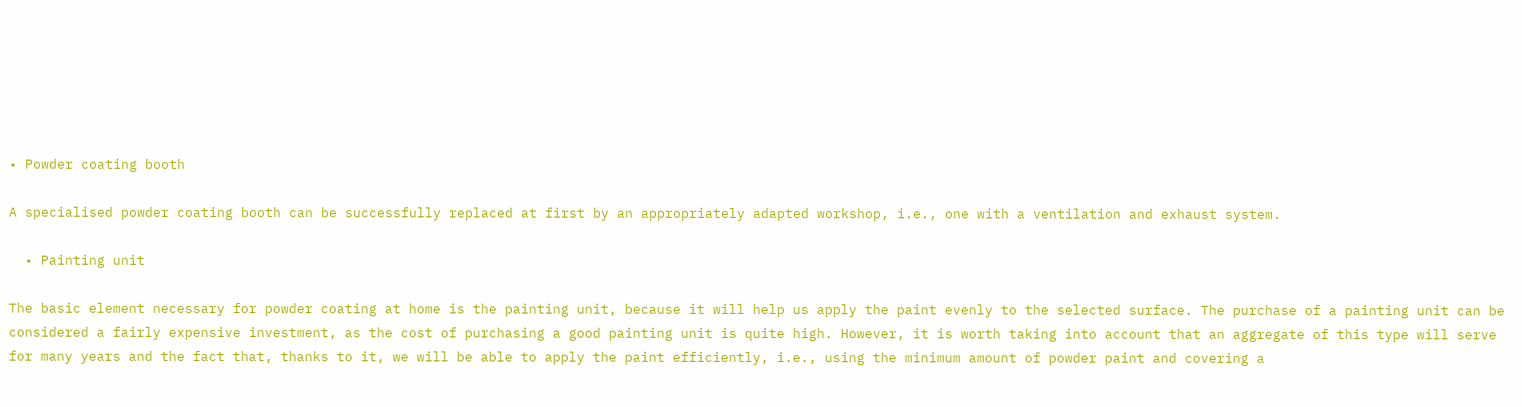• Powder coating booth

A specialised powder coating booth can be successfully replaced at first by an appropriately adapted workshop, i.e., one with a ventilation and exhaust system.

  • Painting unit

The basic element necessary for powder coating at home is the painting unit, because it will help us apply the paint evenly to the selected surface. The purchase of a painting unit can be considered a fairly expensive investment, as the cost of purchasing a good painting unit is quite high. However, it is worth taking into account that an aggregate of this type will serve for many years and the fact that, thanks to it, we will be able to apply the paint efficiently, i.e., using the minimum amount of powder paint and covering a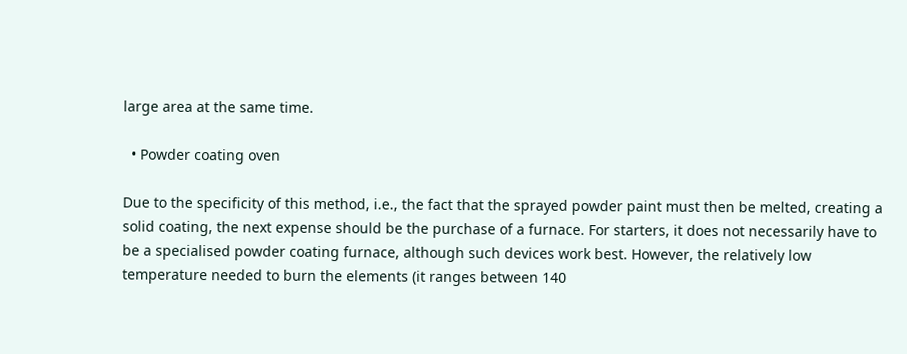large area at the same time.

  • Powder coating oven

Due to the specificity of this method, i.e., the fact that the sprayed powder paint must then be melted, creating a solid coating, the next expense should be the purchase of a furnace. For starters, it does not necessarily have to be a specialised powder coating furnace, although such devices work best. However, the relatively low temperature needed to burn the elements (it ranges between 140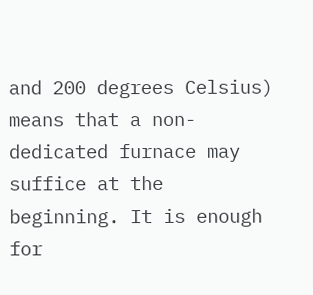and 200 degrees Celsius) means that a non-dedicated furnace may suffice at the beginning. It is enough for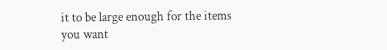it to be large enough for the items you want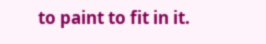to paint to fit in it.